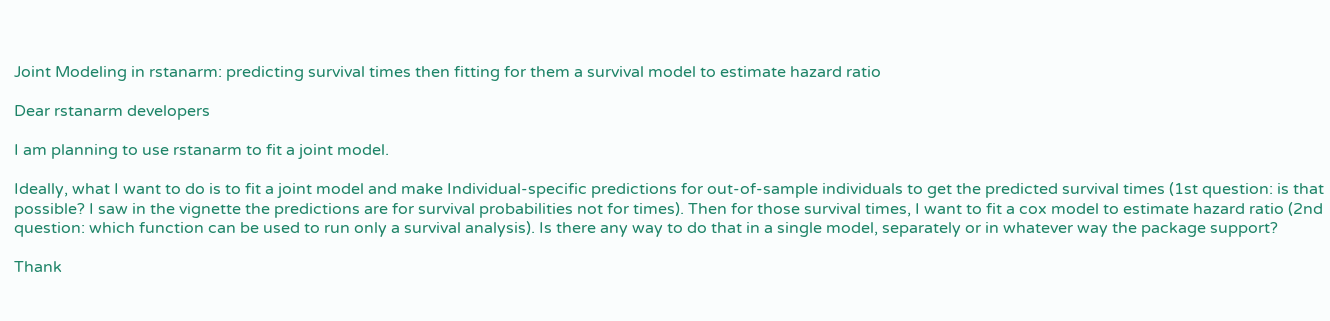Joint Modeling in rstanarm: predicting survival times then fitting for them a survival model to estimate hazard ratio

Dear rstanarm developers

I am planning to use rstanarm to fit a joint model.

Ideally, what I want to do is to fit a joint model and make Individual-specific predictions for out-of-sample individuals to get the predicted survival times (1st question: is that possible? I saw in the vignette the predictions are for survival probabilities not for times). Then for those survival times, I want to fit a cox model to estimate hazard ratio (2nd question: which function can be used to run only a survival analysis). Is there any way to do that in a single model, separately or in whatever way the package support?

Thank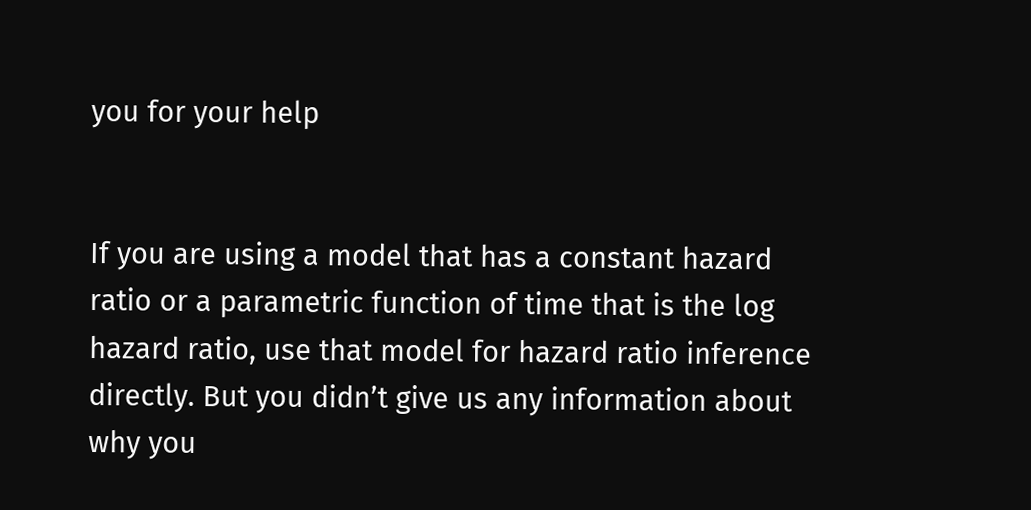you for your help


If you are using a model that has a constant hazard ratio or a parametric function of time that is the log hazard ratio, use that model for hazard ratio inference directly. But you didn’t give us any information about why you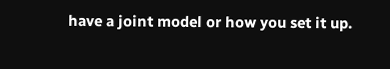have a joint model or how you set it up.